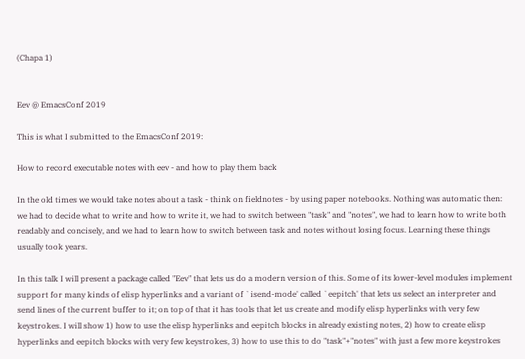(Chapa 1)


Eev @ EmacsConf 2019

This is what I submitted to the EmacsConf 2019:

How to record executable notes with eev - and how to play them back

In the old times we would take notes about a task - think on fieldnotes - by using paper notebooks. Nothing was automatic then: we had to decide what to write and how to write it, we had to switch between "task" and "notes", we had to learn how to write both readably and concisely, and we had to learn how to switch between task and notes without losing focus. Learning these things usually took years.

In this talk I will present a package called "Eev" that lets us do a modern version of this. Some of its lower-level modules implement support for many kinds of elisp hyperlinks and a variant of `isend-mode' called `eepitch' that lets us select an interpreter and send lines of the current buffer to it; on top of that it has tools that let us create and modify elisp hyperlinks with very few keystrokes. I will show 1) how to use the elisp hyperlinks and eepitch blocks in already existing notes, 2) how to create elisp hyperlinks and eepitch blocks with very few keystrokes, 3) how to use this to do "task"+"notes" with just a few more keystrokes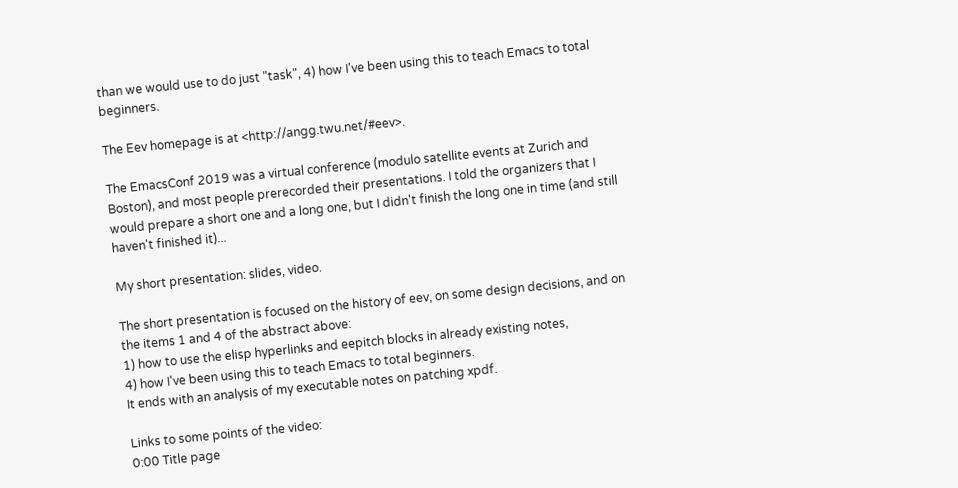than we would use to do just "task", 4) how I've been using this to teach Emacs to total beginners.

The Eev homepage is at <http://angg.twu.net/#eev>.

The EmacsConf 2019 was a virtual conference (modulo satellite events at Zurich and Boston), and most people prerecorded their presentations. I told the organizers that I would prepare a short one and a long one, but I didn't finish the long one in time (and still haven't finished it)...

My short presentation: slides, video.

The short presentation is focused on the history of eev, on some design decisions, and on the items 1 and 4 of the abstract above:
1) how to use the elisp hyperlinks and eepitch blocks in already existing notes,
4) how I've been using this to teach Emacs to total beginners.
It ends with an analysis of my executable notes on patching xpdf.

Links to some points of the video:
0:00 Title page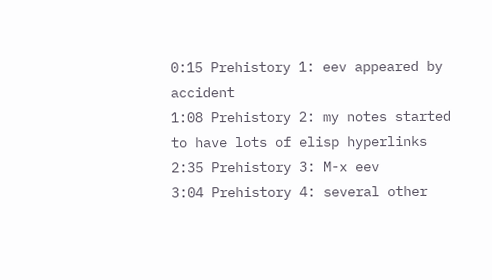0:15 Prehistory 1: eev appeared by accident
1:08 Prehistory 2: my notes started to have lots of elisp hyperlinks
2:35 Prehistory 3: M-x eev
3:04 Prehistory 4: several other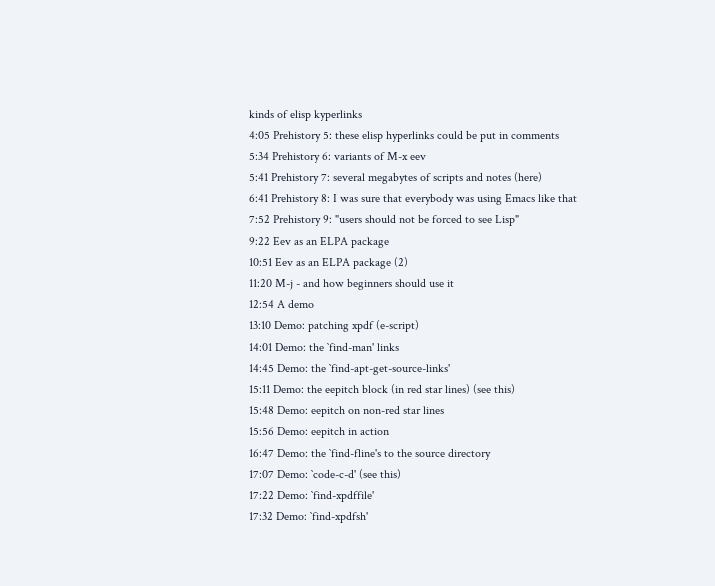kinds of elisp kyperlinks
4:05 Prehistory 5: these elisp hyperlinks could be put in comments
5:34 Prehistory 6: variants of M-x eev
5:41 Prehistory 7: several megabytes of scripts and notes (here)
6:41 Prehistory 8: I was sure that everybody was using Emacs like that
7:52 Prehistory 9: "users should not be forced to see Lisp"
9:22 Eev as an ELPA package
10:51 Eev as an ELPA package (2)
11:20 M-j - and how beginners should use it
12:54 A demo
13:10 Demo: patching xpdf (e-script)
14:01 Demo: the `find-man' links
14:45 Demo: the `find-apt-get-source-links'
15:11 Demo: the eepitch block (in red star lines) (see this)
15:48 Demo: eepitch on non-red star lines
15:56 Demo: eepitch in action
16:47 Demo: the `find-fline's to the source directory
17:07 Demo: `code-c-d' (see this)
17:22 Demo: `find-xpdffile'
17:32 Demo: `find-xpdfsh'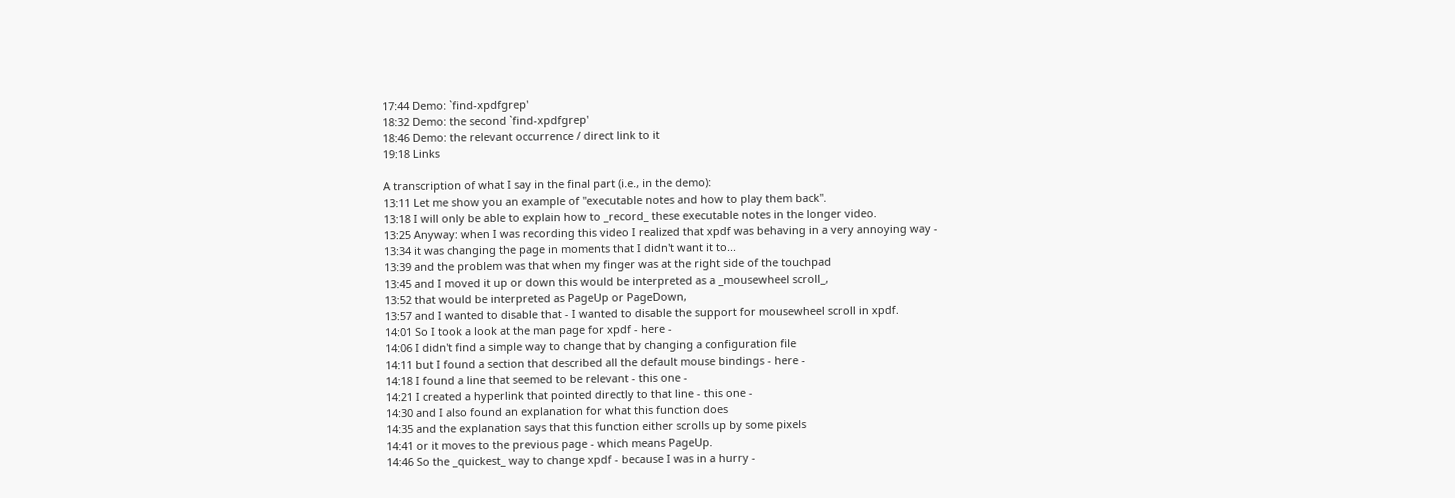17:44 Demo: `find-xpdfgrep'
18:32 Demo: the second `find-xpdfgrep'
18:46 Demo: the relevant occurrence / direct link to it
19:18 Links

A transcription of what I say in the final part (i.e., in the demo):
13:11 Let me show you an example of "executable notes and how to play them back".
13:18 I will only be able to explain how to _record_ these executable notes in the longer video.
13:25 Anyway: when I was recording this video I realized that xpdf was behaving in a very annoying way -
13:34 it was changing the page in moments that I didn't want it to...
13:39 and the problem was that when my finger was at the right side of the touchpad
13:45 and I moved it up or down this would be interpreted as a _mousewheel scroll_,
13:52 that would be interpreted as PageUp or PageDown,
13:57 and I wanted to disable that - I wanted to disable the support for mousewheel scroll in xpdf.
14:01 So I took a look at the man page for xpdf - here -
14:06 I didn't find a simple way to change that by changing a configuration file
14:11 but I found a section that described all the default mouse bindings - here -
14:18 I found a line that seemed to be relevant - this one -
14:21 I created a hyperlink that pointed directly to that line - this one -
14:30 and I also found an explanation for what this function does
14:35 and the explanation says that this function either scrolls up by some pixels
14:41 or it moves to the previous page - which means PageUp.
14:46 So the _quickest_ way to change xpdf - because I was in a hurry -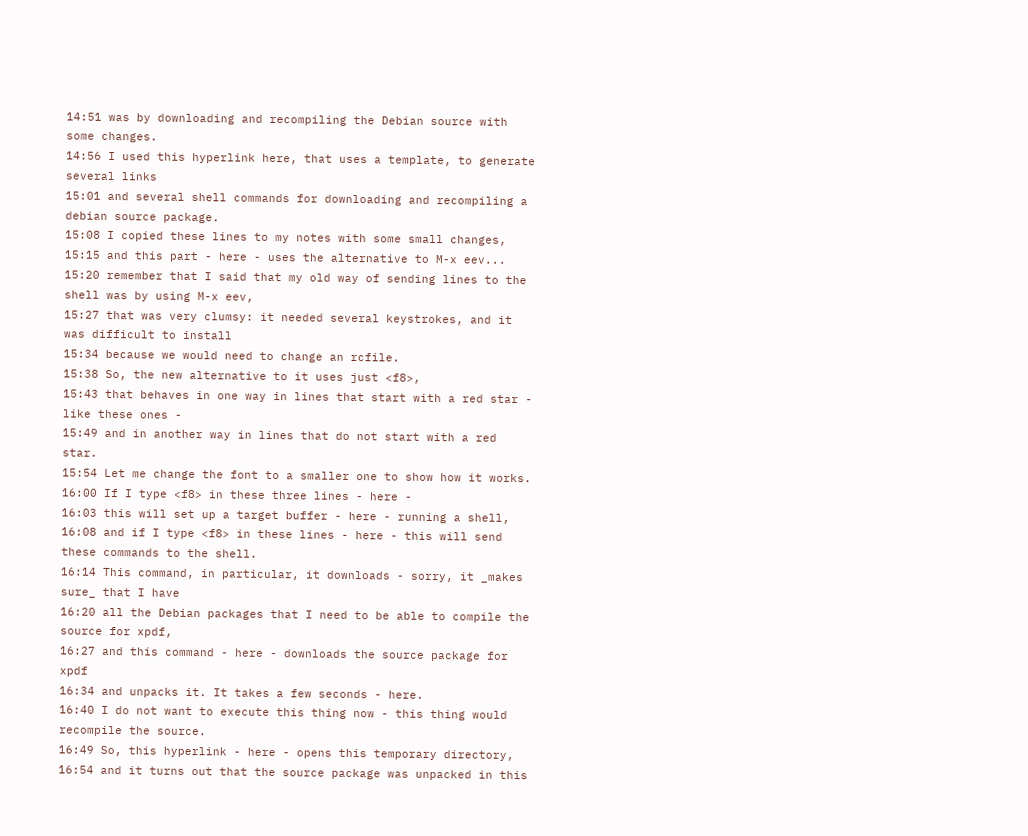14:51 was by downloading and recompiling the Debian source with some changes.
14:56 I used this hyperlink here, that uses a template, to generate several links
15:01 and several shell commands for downloading and recompiling a debian source package.
15:08 I copied these lines to my notes with some small changes,
15:15 and this part - here - uses the alternative to M-x eev...
15:20 remember that I said that my old way of sending lines to the shell was by using M-x eev,
15:27 that was very clumsy: it needed several keystrokes, and it was difficult to install
15:34 because we would need to change an rcfile.
15:38 So, the new alternative to it uses just <f8>,
15:43 that behaves in one way in lines that start with a red star - like these ones -
15:49 and in another way in lines that do not start with a red star.
15:54 Let me change the font to a smaller one to show how it works.
16:00 If I type <f8> in these three lines - here -
16:03 this will set up a target buffer - here - running a shell,
16:08 and if I type <f8> in these lines - here - this will send these commands to the shell.
16:14 This command, in particular, it downloads - sorry, it _makes sure_ that I have
16:20 all the Debian packages that I need to be able to compile the source for xpdf,
16:27 and this command - here - downloads the source package for xpdf
16:34 and unpacks it. It takes a few seconds - here.
16:40 I do not want to execute this thing now - this thing would recompile the source.
16:49 So, this hyperlink - here - opens this temporary directory,
16:54 and it turns out that the source package was unpacked in this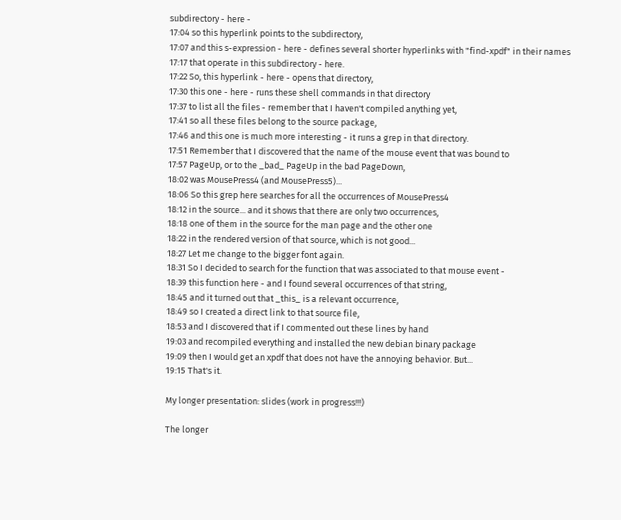subdirectory - here -
17:04 so this hyperlink points to the subdirectory,
17:07 and this s-expression - here - defines several shorter hyperlinks with "find-xpdf" in their names
17:17 that operate in this subdirectory - here.
17:22 So, this hyperlink - here - opens that directory,
17:30 this one - here - runs these shell commands in that directory
17:37 to list all the files - remember that I haven't compiled anything yet,
17:41 so all these files belong to the source package,
17:46 and this one is much more interesting - it runs a grep in that directory.
17:51 Remember that I discovered that the name of the mouse event that was bound to
17:57 PageUp, or to the _bad_ PageUp in the bad PageDown,
18:02 was MousePress4 (and MousePress5)...
18:06 So this grep here searches for all the occurrences of MousePress4
18:12 in the source... and it shows that there are only two occurrences,
18:18 one of them in the source for the man page and the other one
18:22 in the rendered version of that source, which is not good...
18:27 Let me change to the bigger font again.
18:31 So I decided to search for the function that was associated to that mouse event -
18:39 this function here - and I found several occurrences of that string,
18:45 and it turned out that _this_ is a relevant occurrence,
18:49 so I created a direct link to that source file,
18:53 and I discovered that if I commented out these lines by hand
19:03 and recompiled everything and installed the new debian binary package
19:09 then I would get an xpdf that does not have the annoying behavior. But...
19:15 That's it.

My longer presentation: slides (work in progress!!!)

The longer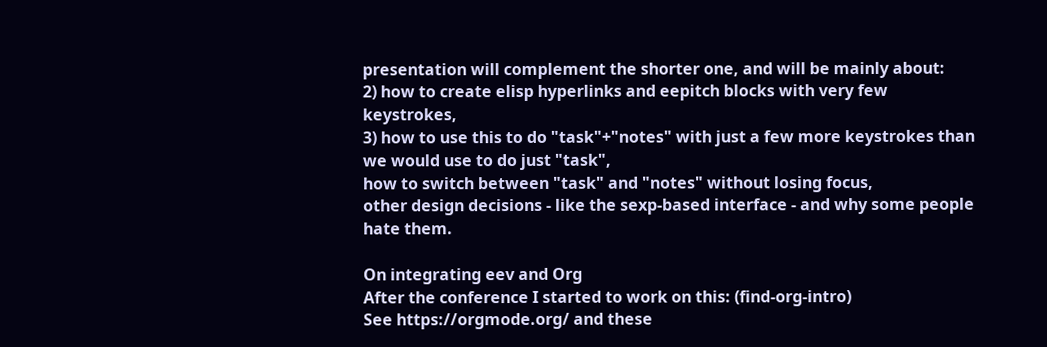presentation will complement the shorter one, and will be mainly about:
2) how to create elisp hyperlinks and eepitch blocks with very few keystrokes,
3) how to use this to do "task"+"notes" with just a few more keystrokes than we would use to do just "task",
how to switch between "task" and "notes" without losing focus,
other design decisions - like the sexp-based interface - and why some people hate them.

On integrating eev and Org
After the conference I started to work on this: (find-org-intro)
See https://orgmode.org/ and these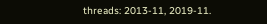threads: 2013-11, 2019-11.